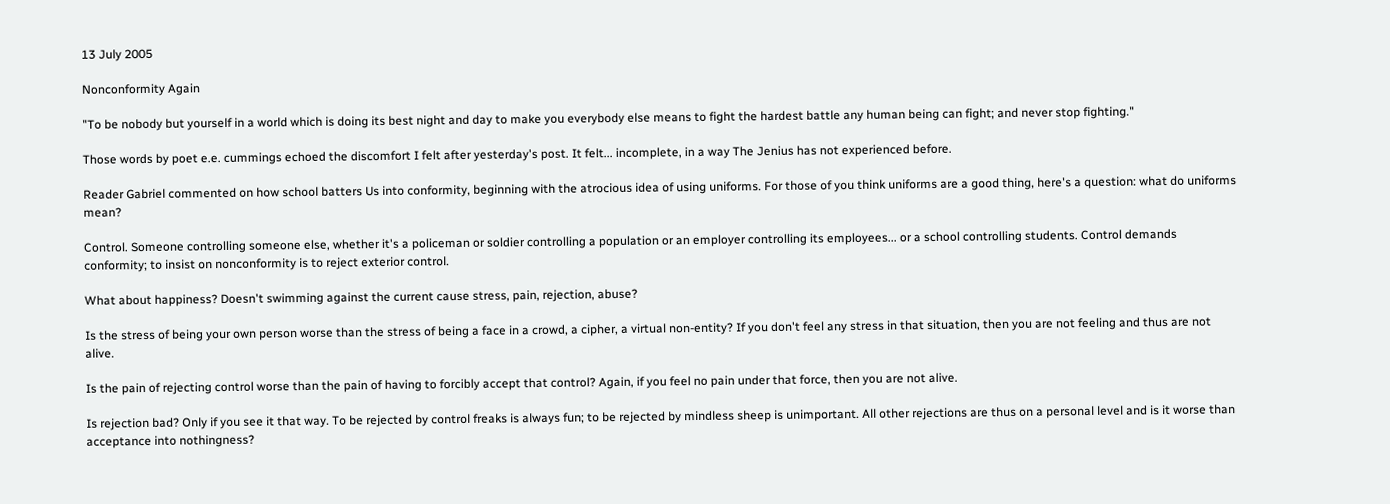13 July 2005

Nonconformity Again

"To be nobody but yourself in a world which is doing its best night and day to make you everybody else means to fight the hardest battle any human being can fight; and never stop fighting."

Those words by poet e.e. cummings echoed the discomfort I felt after yesterday's post. It felt... incomplete, in a way The Jenius has not experienced before.

Reader Gabriel commented on how school batters Us into conformity, beginning with the atrocious idea of using uniforms. For those of you think uniforms are a good thing, here's a question: what do uniforms mean?

Control. Someone controlling someone else, whether it's a policeman or soldier controlling a population or an employer controlling its employees... or a school controlling students. Control demands conformity; to insist on nonconformity is to reject exterior control.

What about happiness? Doesn't swimming against the current cause stress, pain, rejection, abuse?

Is the stress of being your own person worse than the stress of being a face in a crowd, a cipher, a virtual non-entity? If you don't feel any stress in that situation, then you are not feeling and thus are not alive.

Is the pain of rejecting control worse than the pain of having to forcibly accept that control? Again, if you feel no pain under that force, then you are not alive.

Is rejection bad? Only if you see it that way. To be rejected by control freaks is always fun; to be rejected by mindless sheep is unimportant. All other rejections are thus on a personal level and is it worse than acceptance into nothingness?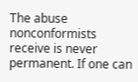The abuse nonconformists receive is never permanent. If one can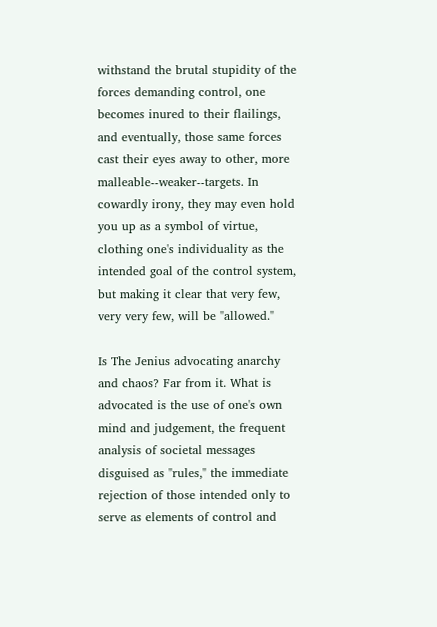withstand the brutal stupidity of the forces demanding control, one becomes inured to their flailings, and eventually, those same forces cast their eyes away to other, more malleable--weaker--targets. In cowardly irony, they may even hold you up as a symbol of virtue, clothing one's individuality as the intended goal of the control system, but making it clear that very few, very very few, will be "allowed."

Is The Jenius advocating anarchy and chaos? Far from it. What is advocated is the use of one's own mind and judgement, the frequent analysis of societal messages disguised as "rules," the immediate rejection of those intended only to serve as elements of control and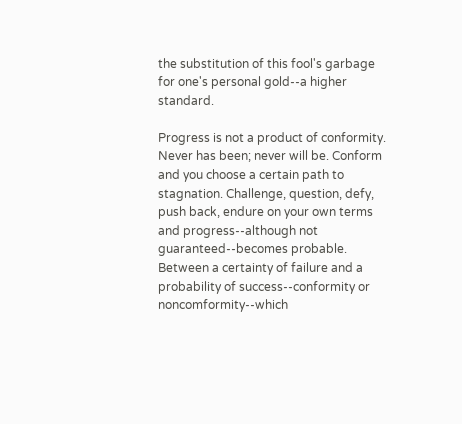the substitution of this fool's garbage for one's personal gold--a higher standard.

Progress is not a product of conformity. Never has been; never will be. Conform and you choose a certain path to stagnation. Challenge, question, defy, push back, endure on your own terms and progress--although not guaranteed--becomes probable. Between a certainty of failure and a probability of success--conformity or noncomformity--which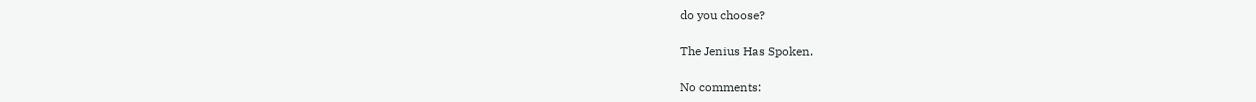do you choose?

The Jenius Has Spoken.

No comments: